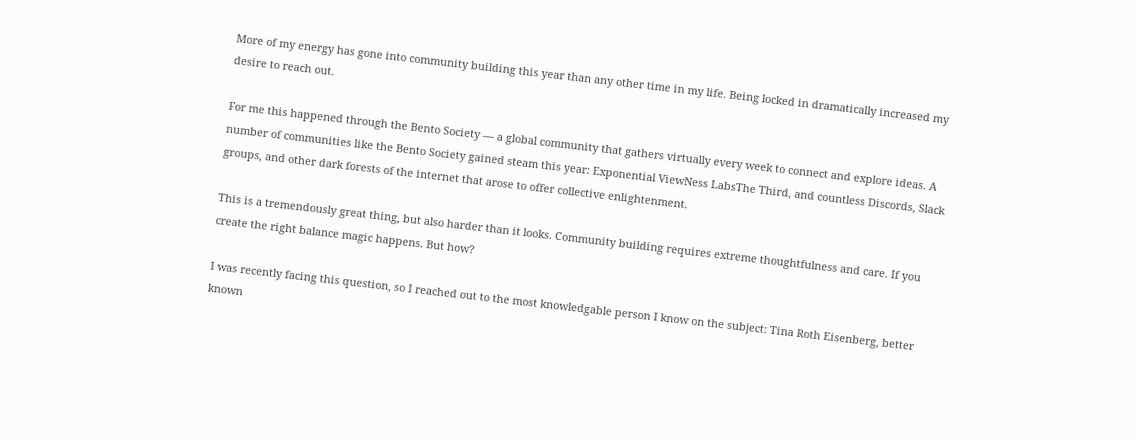More of my energy has gone into community building this year than any other time in my life. Being locked in dramatically increased my desire to reach out.

For me this happened through the Bento Society — a global community that gathers virtually every week to connect and explore ideas. A number of communities like the Bento Society gained steam this year: Exponential ViewNess LabsThe Third, and countless Discords, Slack groups, and other dark forests of the internet that arose to offer collective enlightenment.

This is a tremendously great thing, but also harder than it looks. Community building requires extreme thoughtfulness and care. If you create the right balance magic happens. But how?

I was recently facing this question, so I reached out to the most knowledgable person I know on the subject: Tina Roth Eisenberg, better known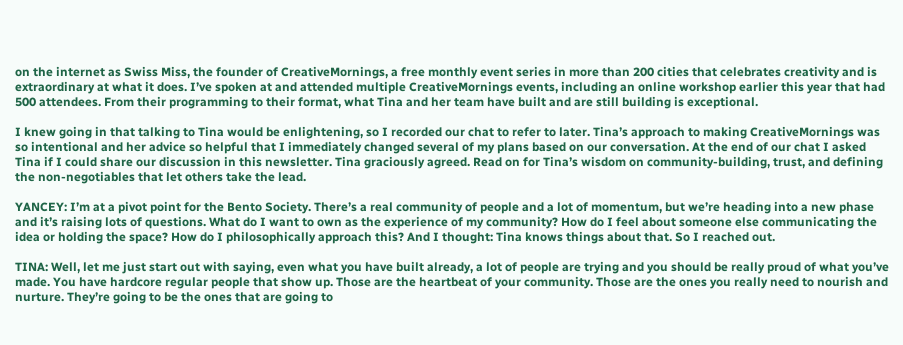on the internet as Swiss Miss, the founder of CreativeMornings, a free monthly event series in more than 200 cities that celebrates creativity and is extraordinary at what it does. I’ve spoken at and attended multiple CreativeMornings events, including an online workshop earlier this year that had 500 attendees. From their programming to their format, what Tina and her team have built and are still building is exceptional.

I knew going in that talking to Tina would be enlightening, so I recorded our chat to refer to later. Tina’s approach to making CreativeMornings was so intentional and her advice so helpful that I immediately changed several of my plans based on our conversation. At the end of our chat I asked Tina if I could share our discussion in this newsletter. Tina graciously agreed. Read on for Tina’s wisdom on community-building, trust, and defining the non-negotiables that let others take the lead.

YANCEY: I’m at a pivot point for the Bento Society. There’s a real community of people and a lot of momentum, but we’re heading into a new phase and it’s raising lots of questions. What do I want to own as the experience of my community? How do I feel about someone else communicating the idea or holding the space? How do I philosophically approach this? And I thought: Tina knows things about that. So I reached out.

TINA: Well, let me just start out with saying, even what you have built already, a lot of people are trying and you should be really proud of what you’ve made. You have hardcore regular people that show up. Those are the heartbeat of your community. Those are the ones you really need to nourish and nurture. They’re going to be the ones that are going to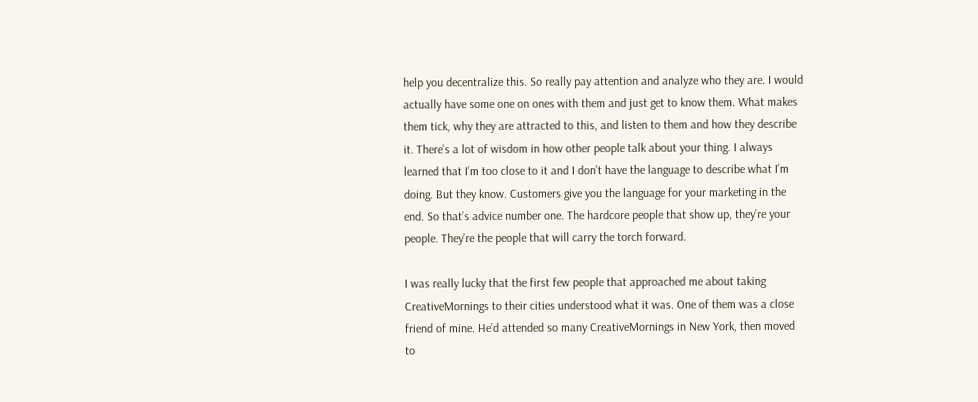help you decentralize this. So really pay attention and analyze who they are. I would actually have some one on ones with them and just get to know them. What makes them tick, why they are attracted to this, and listen to them and how they describe it. There’s a lot of wisdom in how other people talk about your thing. I always learned that I’m too close to it and I don’t have the language to describe what I’m doing. But they know. Customers give you the language for your marketing in the end. So that’s advice number one. The hardcore people that show up, they’re your people. They’re the people that will carry the torch forward.

I was really lucky that the first few people that approached me about taking CreativeMornings to their cities understood what it was. One of them was a close friend of mine. He’d attended so many CreativeMornings in New York, then moved to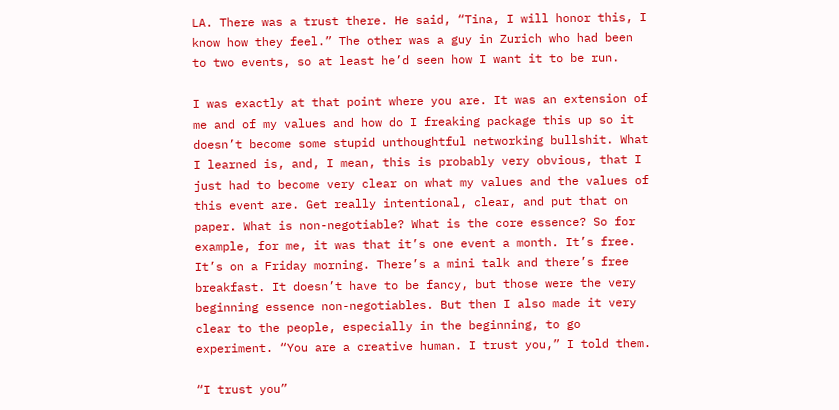LA. There was a trust there. He said, “Tina, I will honor this, I know how they feel.” The other was a guy in Zurich who had been to two events, so at least he’d seen how I want it to be run.

I was exactly at that point where you are. It was an extension of me and of my values and how do I freaking package this up so it doesn’t become some stupid unthoughtful networking bullshit. What I learned is, and, I mean, this is probably very obvious, that I just had to become very clear on what my values and the values of this event are. Get really intentional, clear, and put that on paper. What is non-negotiable? What is the core essence? So for example, for me, it was that it’s one event a month. It’s free. It’s on a Friday morning. There’s a mini talk and there’s free breakfast. It doesn’t have to be fancy, but those were the very beginning essence non-negotiables. But then I also made it very clear to the people, especially in the beginning, to go experiment. “You are a creative human. I trust you,” I told them.

“I trust you”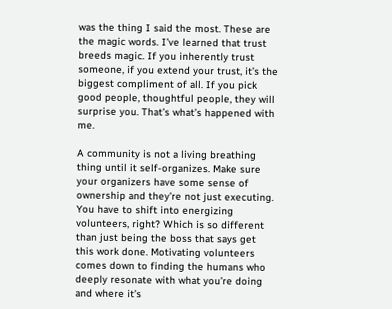was the thing I said the most. These are the magic words. I’ve learned that trust breeds magic. If you inherently trust someone, if you extend your trust, it’s the biggest compliment of all. If you pick good people, thoughtful people, they will surprise you. That’s what’s happened with me.

A community is not a living breathing thing until it self-organizes. Make sure your organizers have some sense of ownership and they’re not just executing. You have to shift into energizing volunteers, right? Which is so different than just being the boss that says get this work done. Motivating volunteers comes down to finding the humans who deeply resonate with what you’re doing and where it’s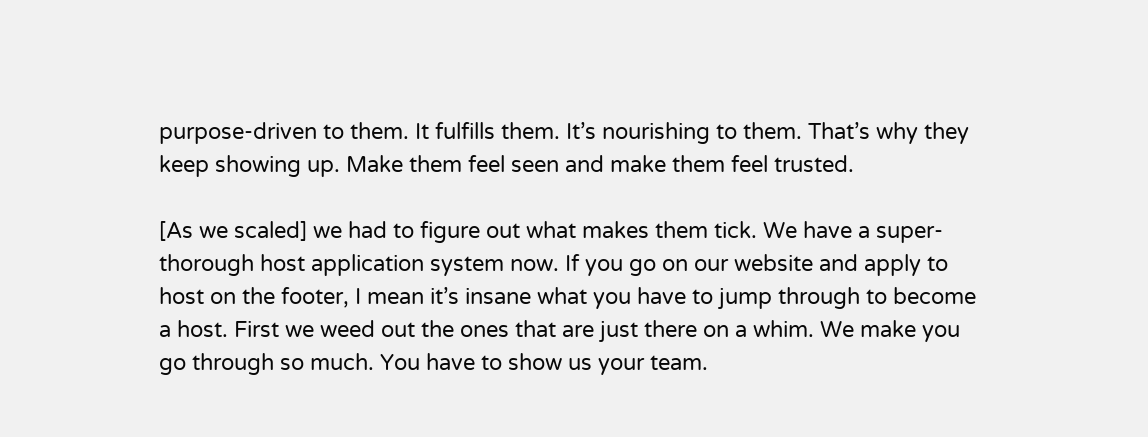purpose-driven to them. It fulfills them. It’s nourishing to them. That’s why they keep showing up. Make them feel seen and make them feel trusted.

[As we scaled] we had to figure out what makes them tick. We have a super-thorough host application system now. If you go on our website and apply to host on the footer, I mean it’s insane what you have to jump through to become a host. First we weed out the ones that are just there on a whim. We make you go through so much. You have to show us your team.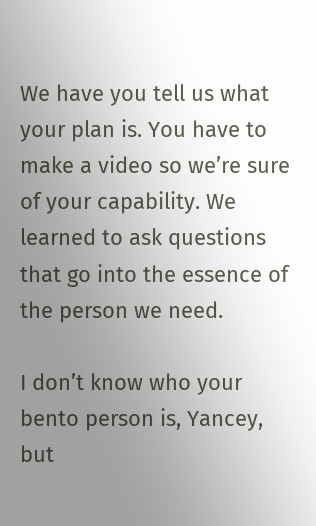We have you tell us what your plan is. You have to make a video so we’re sure of your capability. We learned to ask questions that go into the essence of the person we need.

I don’t know who your bento person is, Yancey, but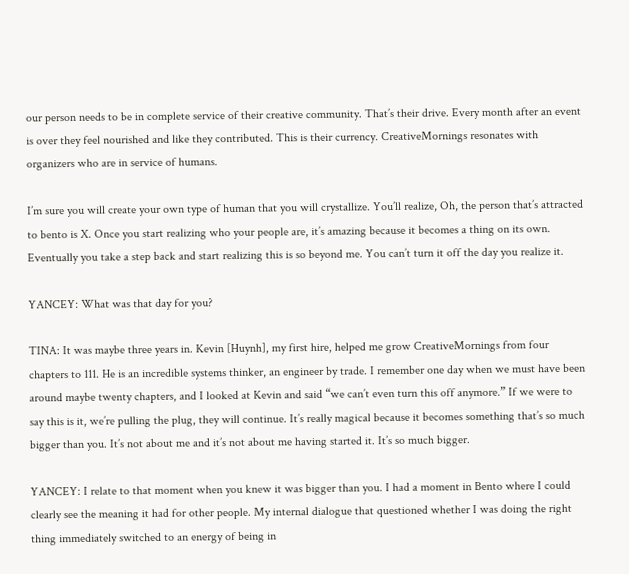our person needs to be in complete service of their creative community. That’s their drive. Every month after an event is over they feel nourished and like they contributed. This is their currency. CreativeMornings resonates with organizers who are in service of humans.

I’m sure you will create your own type of human that you will crystallize. You’ll realize, Oh, the person that’s attracted to bento is X. Once you start realizing who your people are, it’s amazing because it becomes a thing on its own. Eventually you take a step back and start realizing this is so beyond me. You can’t turn it off the day you realize it.

YANCEY: What was that day for you?

TINA: It was maybe three years in. Kevin [Huynh], my first hire, helped me grow CreativeMornings from four chapters to 111. He is an incredible systems thinker, an engineer by trade. I remember one day when we must have been around maybe twenty chapters, and I looked at Kevin and said “we can’t even turn this off anymore.” If we were to say this is it, we’re pulling the plug, they will continue. It’s really magical because it becomes something that’s so much bigger than you. It’s not about me and it’s not about me having started it. It’s so much bigger.

YANCEY: I relate to that moment when you knew it was bigger than you. I had a moment in Bento where I could clearly see the meaning it had for other people. My internal dialogue that questioned whether I was doing the right thing immediately switched to an energy of being in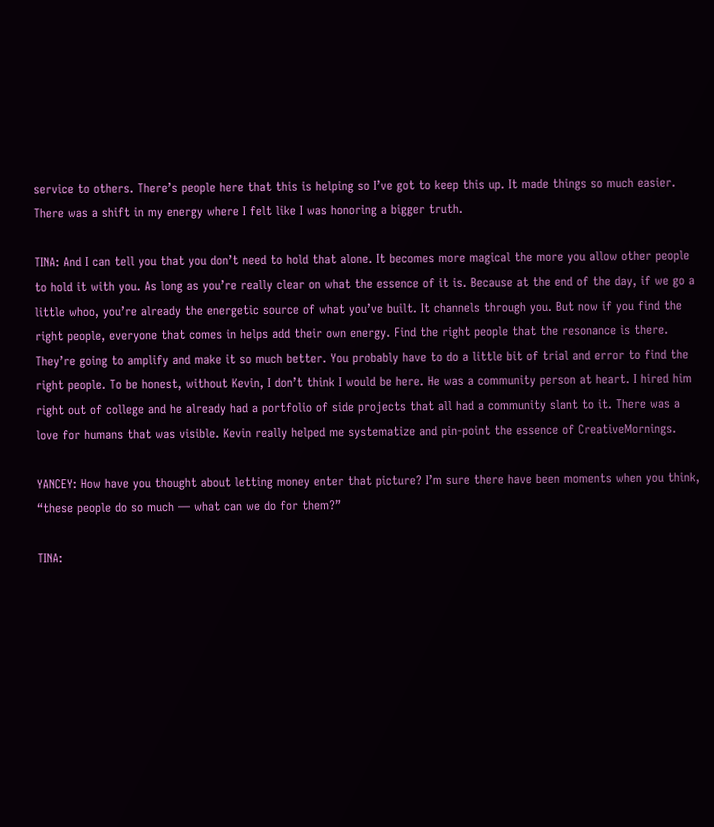service to others. There’s people here that this is helping so I’ve got to keep this up. It made things so much easier. There was a shift in my energy where I felt like I was honoring a bigger truth.

TINA: And I can tell you that you don’t need to hold that alone. It becomes more magical the more you allow other people to hold it with you. As long as you’re really clear on what the essence of it is. Because at the end of the day, if we go a little whoo, you’re already the energetic source of what you’ve built. It channels through you. But now if you find the right people, everyone that comes in helps add their own energy. Find the right people that the resonance is there. They’re going to amplify and make it so much better. You probably have to do a little bit of trial and error to find the right people. To be honest, without Kevin, I don’t think I would be here. He was a community person at heart. I hired him right out of college and he already had a portfolio of side projects that all had a community slant to it. There was a love for humans that was visible. Kevin really helped me systematize and pin-point the essence of CreativeMornings.

YANCEY: How have you thought about letting money enter that picture? I’m sure there have been moments when you think, “these people do so much — what can we do for them?”

TINA: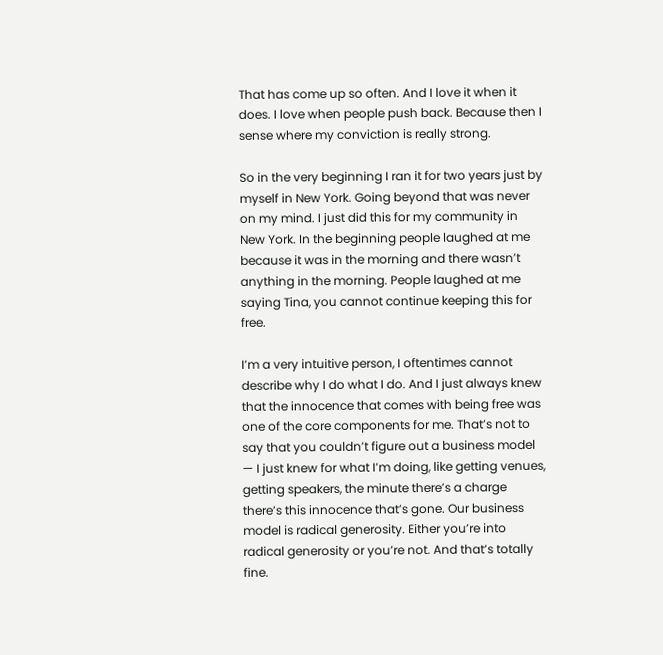That has come up so often. And I love it when it does. I love when people push back. Because then I sense where my conviction is really strong.

So in the very beginning I ran it for two years just by myself in New York. Going beyond that was never on my mind. I just did this for my community in New York. In the beginning people laughed at me because it was in the morning and there wasn’t anything in the morning. People laughed at me saying Tina, you cannot continue keeping this for free.

I’m a very intuitive person, I oftentimes cannot describe why I do what I do. And I just always knew that the innocence that comes with being free was one of the core components for me. That’s not to say that you couldn’t figure out a business model — I just knew for what I’m doing, like getting venues, getting speakers, the minute there’s a charge there’s this innocence that’s gone. Our business model is radical generosity. Either you’re into radical generosity or you’re not. And that’s totally fine.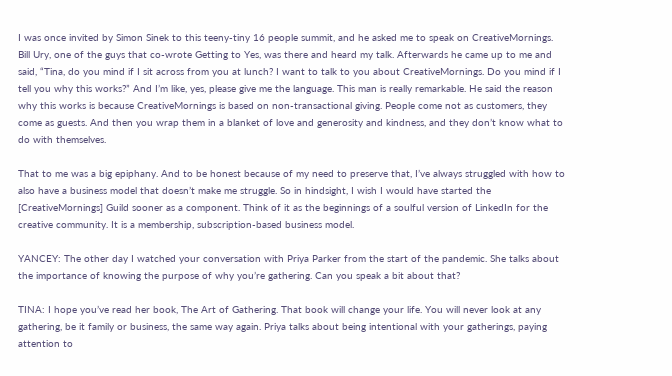I was once invited by Simon Sinek to this teeny-tiny 16 people summit, and he asked me to speak on CreativeMornings. Bill Ury, one of the guys that co-wrote Getting to Yes, was there and heard my talk. Afterwards he came up to me and said, “Tina, do you mind if I sit across from you at lunch? I want to talk to you about CreativeMornings. Do you mind if I tell you why this works?” And I’m like, yes, please give me the language. This man is really remarkable. He said the reason why this works is because CreativeMornings is based on non-transactional giving. People come not as customers, they come as guests. And then you wrap them in a blanket of love and generosity and kindness, and they don’t know what to do with themselves.

That to me was a big epiphany. And to be honest because of my need to preserve that, I’ve always struggled with how to also have a business model that doesn’t make me struggle. So in hindsight, I wish I would have started the [CreativeMornings] Guild sooner as a component. Think of it as the beginnings of a soulful version of LinkedIn for the creative community. It is a membership, subscription-based business model.

YANCEY: The other day I watched your conversation with Priya Parker from the start of the pandemic. She talks about the importance of knowing the purpose of why you’re gathering. Can you speak a bit about that?

TINA: I hope you’ve read her book, The Art of Gathering. That book will change your life. You will never look at any gathering, be it family or business, the same way again. Priya talks about being intentional with your gatherings, paying attention to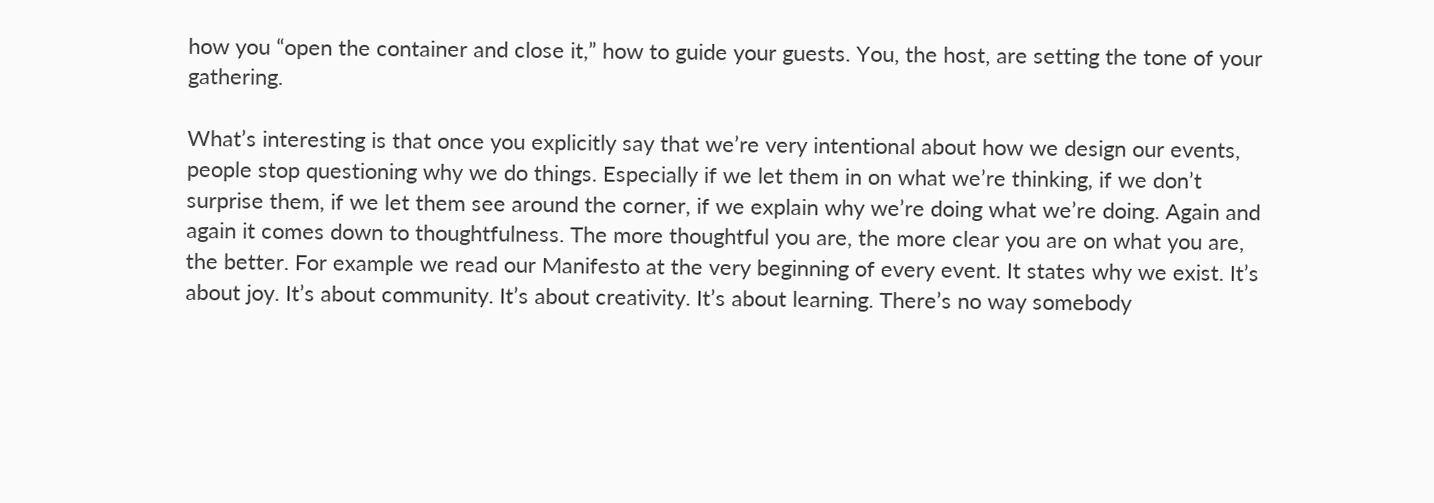how you “open the container and close it,” how to guide your guests. You, the host, are setting the tone of your gathering.

What’s interesting is that once you explicitly say that we’re very intentional about how we design our events, people stop questioning why we do things. Especially if we let them in on what we’re thinking, if we don’t surprise them, if we let them see around the corner, if we explain why we’re doing what we’re doing. Again and again it comes down to thoughtfulness. The more thoughtful you are, the more clear you are on what you are, the better. For example we read our Manifesto at the very beginning of every event. It states why we exist. It’s about joy. It’s about community. It’s about creativity. It’s about learning. There’s no way somebody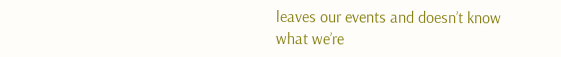leaves our events and doesn’t know what we’re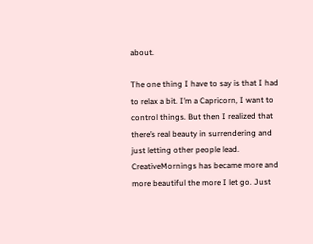about.

The one thing I have to say is that I had to relax a bit. I’m a Capricorn, I want to control things. But then I realized that there’s real beauty in surrendering and just letting other people lead. CreativeMornings has became more and more beautiful the more I let go. Just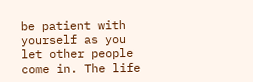be patient with yourself as you let other people come in. The life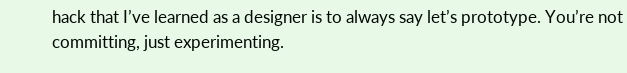hack that I’ve learned as a designer is to always say let’s prototype. You’re not committing, just experimenting.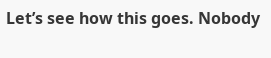Let’s see how this goes. Nobody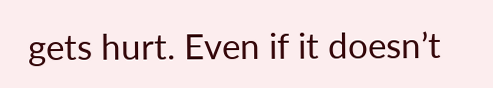gets hurt. Even if it doesn’t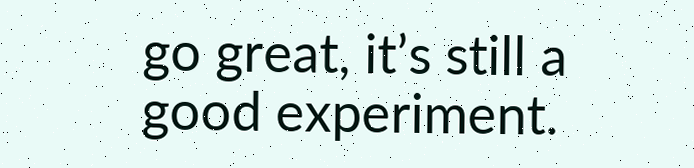go great, it’s still a good experiment.